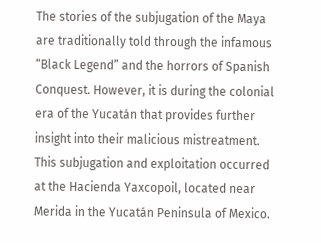The stories of the subjugation of the Maya are traditionally told through the infamous “Black Legend” and the horrors of Spanish Conquest. However, it is during the colonial era of the Yucatán that provides further insight into their malicious mistreatment. This subjugation and exploitation occurred at the Hacienda Yaxcopoil, located near Merida in the Yucatán Peninsula of Mexico.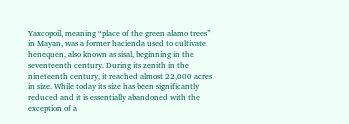Yaxcopoil, meaning “place of the green alamo trees” in Mayan, was a former hacienda used to cultivate henequen, also known as sisal, beginning in the seventeenth century. During its zenith in the nineteenth century, it reached almost 22,000 acres in size. While today its size has been significantly reduced and it is essentially abandoned with the exception of a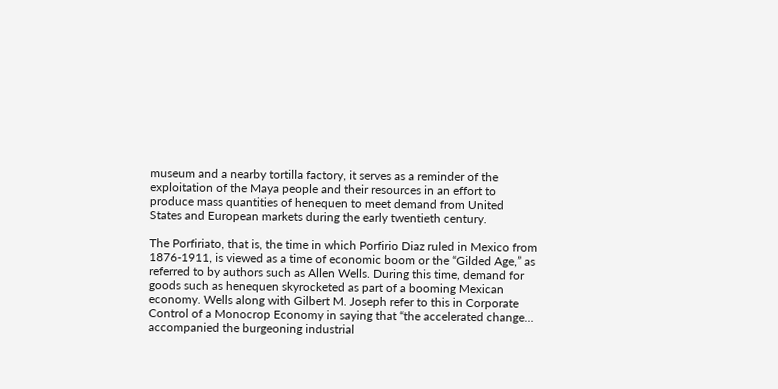museum and a nearby tortilla factory, it serves as a reminder of the exploitation of the Maya people and their resources in an effort to produce mass quantities of henequen to meet demand from United States and European markets during the early twentieth century.

The Porfiriato, that is, the time in which Porfirio Diaz ruled in Mexico from 1876-1911, is viewed as a time of economic boom or the “Gilded Age,” as referred to by authors such as Allen Wells. During this time, demand for goods such as henequen skyrocketed as part of a booming Mexican economy. Wells along with Gilbert M. Joseph refer to this in Corporate Control of a Monocrop Economy in saying that “the accelerated change… accompanied the burgeoning industrial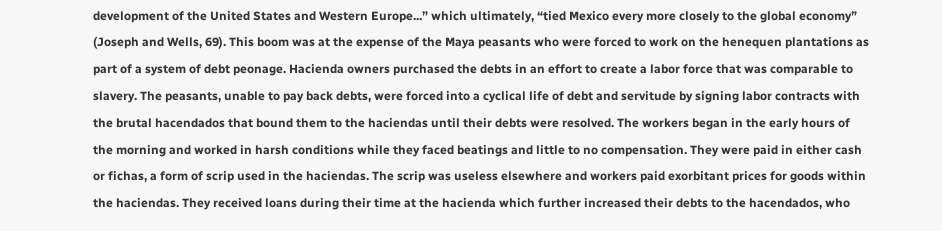development of the United States and Western Europe...” which ultimately, “tied Mexico every more closely to the global economy” (Joseph and Wells, 69). This boom was at the expense of the Maya peasants who were forced to work on the henequen plantations as part of a system of debt peonage. Hacienda owners purchased the debts in an effort to create a labor force that was comparable to slavery. The peasants, unable to pay back debts, were forced into a cyclical life of debt and servitude by signing labor contracts with the brutal hacendados that bound them to the haciendas until their debts were resolved. The workers began in the early hours of the morning and worked in harsh conditions while they faced beatings and little to no compensation. They were paid in either cash or fichas, a form of scrip used in the haciendas. The scrip was useless elsewhere and workers paid exorbitant prices for goods within the haciendas. They received loans during their time at the hacienda which further increased their debts to the hacendados, who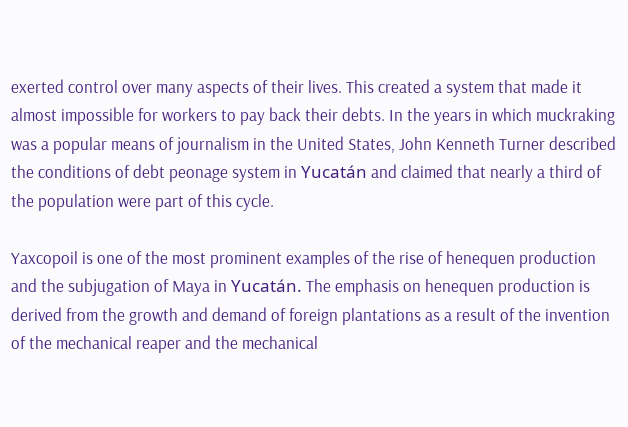exerted control over many aspects of their lives. This created a system that made it almost impossible for workers to pay back their debts. In the years in which muckraking was a popular means of journalism in the United States, John Kenneth Turner described the conditions of debt peonage system in Yucatán and claimed that nearly a third of the population were part of this cycle.

Yaxcopoil is one of the most prominent examples of the rise of henequen production and the subjugation of Maya in Yucatán. The emphasis on henequen production is derived from the growth and demand of foreign plantations as a result of the invention of the mechanical reaper and the mechanical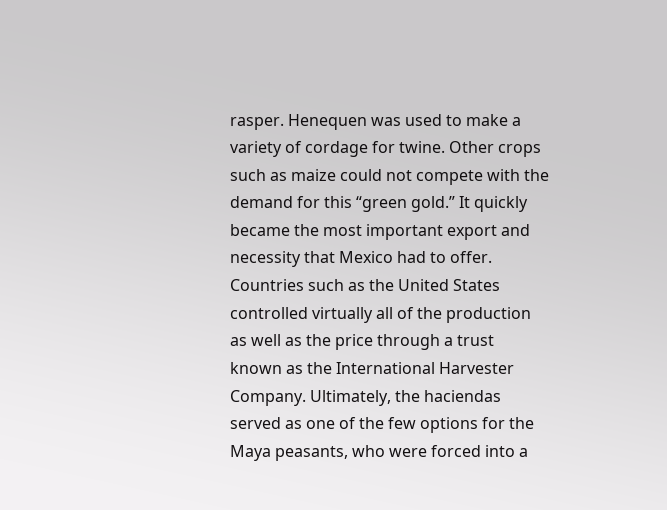rasper. Henequen was used to make a variety of cordage for twine. Other crops such as maize could not compete with the demand for this “green gold.” It quickly became the most important export and necessity that Mexico had to offer. Countries such as the United States controlled virtually all of the production as well as the price through a trust known as the International Harvester Company. Ultimately, the haciendas served as one of the few options for the Maya peasants, who were forced into a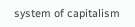system of capitalism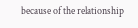because of the relationship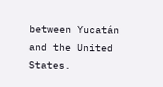between Yucatán and the United States.